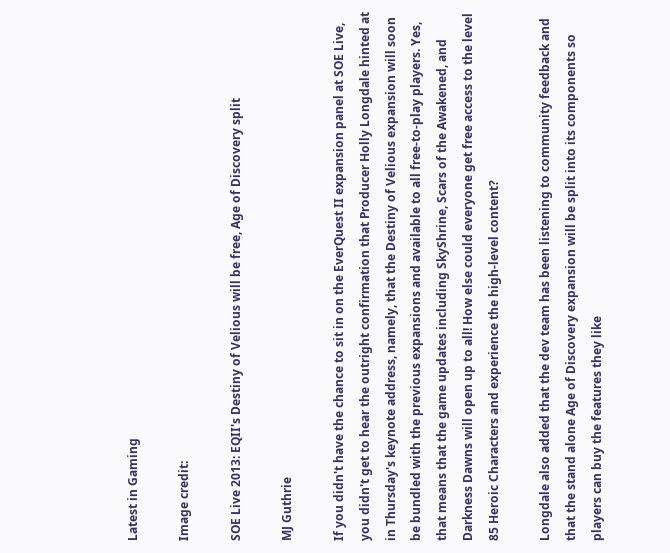Latest in Gaming

Image credit:

SOE Live 2013: EQII's Destiny of Velious will be free, Age of Discovery split

MJ Guthrie

If you didn't have the chance to sit in on the EverQuest II expansion panel at SOE Live, you didn't get to hear the outright confirmation that Producer Holly Longdale hinted at in Thursday's keynote address, namely, that the Destiny of Velious expansion will soon be bundled with the previous expansions and available to all free-to-play players. Yes, that means that the game updates including SkyShrine, Scars of the Awakened, and Darkness Dawns will open up to all! How else could everyone get free access to the level 85 Heroic Characters and experience the high-level content?

Longdale also added that the dev team has been listening to community feedback and that the stand alone Age of Discovery expansion will be split into its components so players can buy the features they like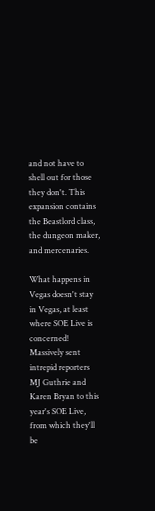and not have to shell out for those they don't. This expansion contains the Beastlord class, the dungeon maker, and mercenaries.

What happens in Vegas doesn't stay in Vegas, at least where SOE Live is concerned! Massively sent intrepid reporters MJ Guthrie and Karen Bryan to this year's SOE Live, from which they'll be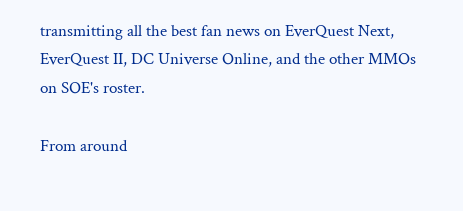transmitting all the best fan news on EverQuest Next, EverQuest II, DC Universe Online, and the other MMOs on SOE's roster.

From around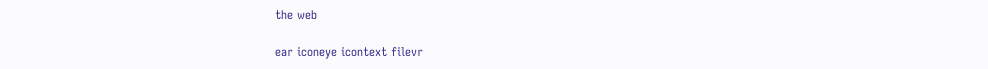the web

ear iconeye icontext filevr